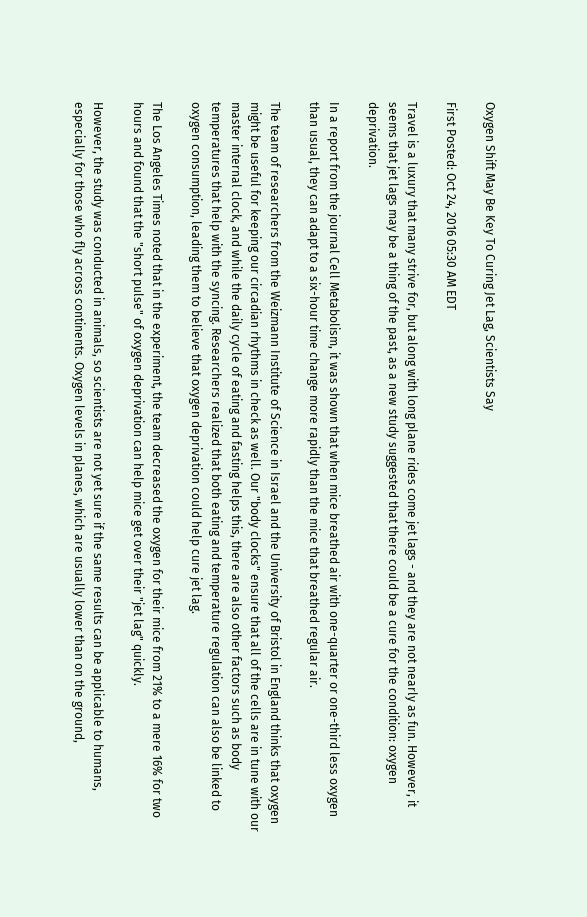Oxygen Shift May Be Key To Curing Jet Lag, Scientists Say

First Posted: Oct 24, 2016 05:30 AM EDT

Travel is a luxury that many strive for, but along with long plane rides come jet lags - and they are not nearly as fun. However, it seems that jet lags may be a thing of the past, as a new study suggested that there could be a cure for the condition: oxygen deprivation.

In a report from the journal Cell Metabolism, it was shown that when mice breathed air with one-quarter or one-third less oxygen than usual, they can adapt to a six-hour time change more rapidly than the mice that breathed regular air.

The team of researchers from the Weizmann Institute of Science in Israel and the University of Bristol in England thinks that oxygen might be useful for keeping our circadian rhythms in check as well. Our "body clocks" ensure that all of the cells are in tune with our master internal clock, and while the daily cycle of eating and fasting helps this, there are also other factors such as body temperatures that help with the syncing. Researchers realized that both eating and temperature regulation can also be linked to oxygen consumption, leading them to believe that oxygen deprivation could help cure jet lag.

The Los Angeles Times noted that in the experiment, the team decreased the oxygen for their mice from 21% to a mere 16% for two hours and found that the "short pulse" of oxygen deprivation can help mice get over their "jet lag" quickly.

However, the study was conducted in animals, so scientists are not yet sure if the same results can be applicable to humans, especially for those who fly across continents. Oxygen levels in planes, which are usually lower than on the ground,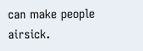can make people airsick.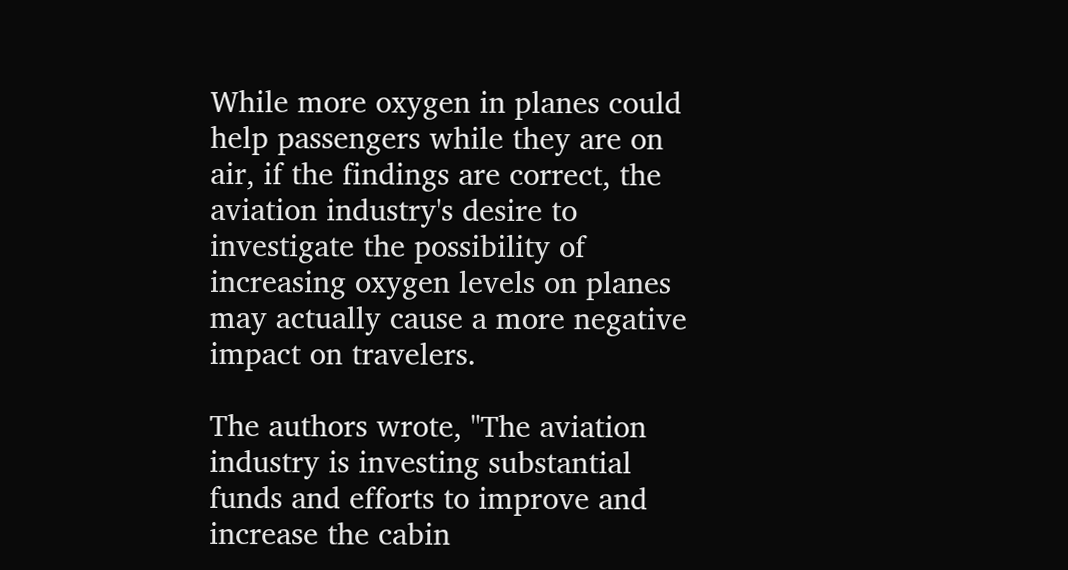While more oxygen in planes could help passengers while they are on air, if the findings are correct, the aviation industry's desire to investigate the possibility of increasing oxygen levels on planes may actually cause a more negative impact on travelers.

The authors wrote, "The aviation industry is investing substantial funds and efforts to improve and increase the cabin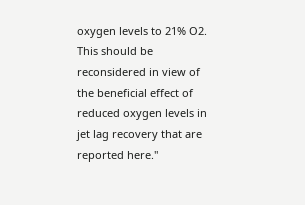oxygen levels to 21% O2. This should be reconsidered in view of the beneficial effect of reduced oxygen levels in jet lag recovery that are reported here."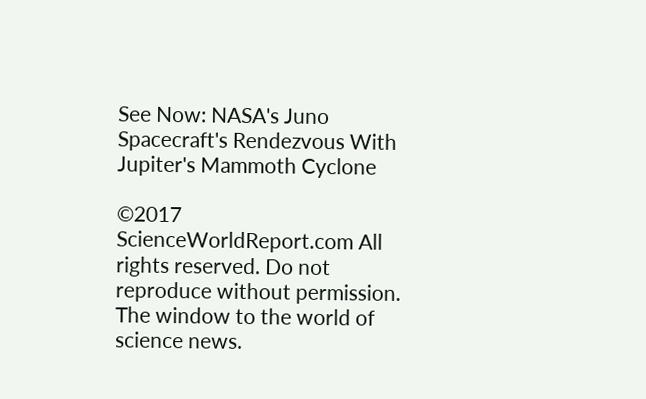See Now: NASA's Juno Spacecraft's Rendezvous With Jupiter's Mammoth Cyclone

©2017 ScienceWorldReport.com All rights reserved. Do not reproduce without permission. The window to the world of science news.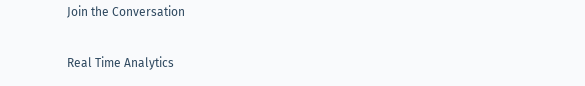Join the Conversation

Real Time Analytics